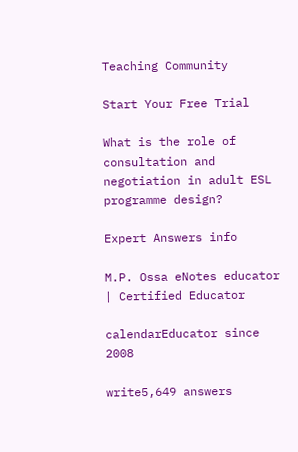Teaching Community

Start Your Free Trial

What is the role of consultation and negotiation in adult ESL programme design?

Expert Answers info

M.P. Ossa eNotes educator | Certified Educator

calendarEducator since 2008

write5,649 answers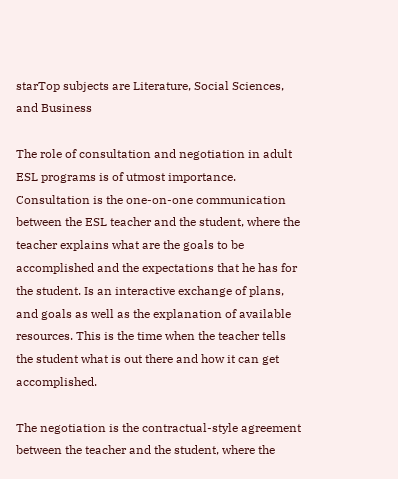starTop subjects are Literature, Social Sciences, and Business

The role of consultation and negotiation in adult ESL programs is of utmost importance. Consultation is the one-on-one communication between the ESL teacher and the student, where the teacher explains what are the goals to be accomplished and the expectations that he has for the student. Is an interactive exchange of plans, and goals as well as the explanation of available resources. This is the time when the teacher tells the student what is out there and how it can get accomplished.

The negotiation is the contractual-style agreement between the teacher and the student, where the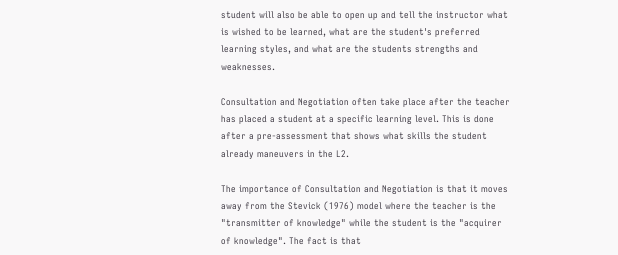student will also be able to open up and tell the instructor what is wished to be learned, what are the student's preferred learning styles, and what are the students strengths and weaknesses.

Consultation and Negotiation often take place after the teacher has placed a student at a specific learning level. This is done after a pre-assessment that shows what skills the student already maneuvers in the L2.

The importance of Consultation and Negotiation is that it moves away from the Stevick (1976) model where the teacher is the "transmitter of knowledge" while the student is the "acquirer of knowledge". The fact is that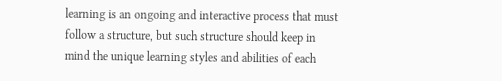learning is an ongoing and interactive process that must follow a structure, but such structure should keep in mind the unique learning styles and abilities of each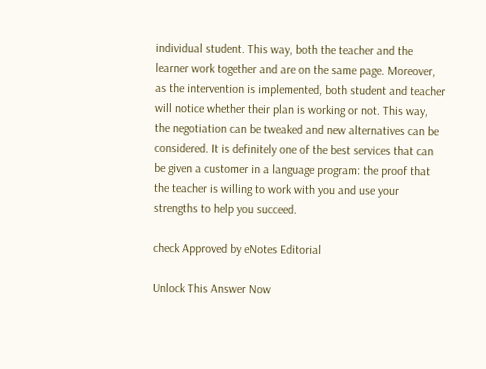individual student. This way, both the teacher and the learner work together and are on the same page. Moreover, as the intervention is implemented, both student and teacher will notice whether their plan is working or not. This way, the negotiation can be tweaked and new alternatives can be considered. It is definitely one of the best services that can be given a customer in a language program: the proof that the teacher is willing to work with you and use your strengths to help you succeed.

check Approved by eNotes Editorial

Unlock This Answer Now